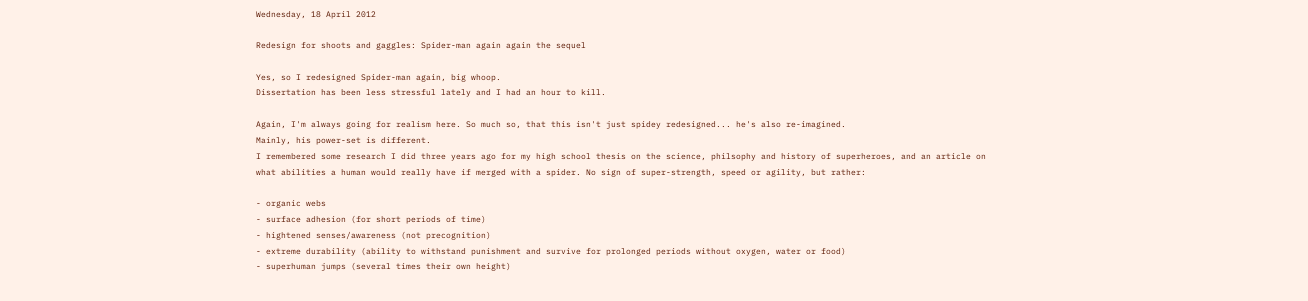Wednesday, 18 April 2012

Redesign for shoots and gaggles: Spider-man again again the sequel

Yes, so I redesigned Spider-man again, big whoop.
Dissertation has been less stressful lately and I had an hour to kill.

Again, I'm always going for realism here. So much so, that this isn't just spidey redesigned... he's also re-imagined.
Mainly, his power-set is different.
I remembered some research I did three years ago for my high school thesis on the science, philsophy and history of superheroes, and an article on what abilities a human would really have if merged with a spider. No sign of super-strength, speed or agility, but rather:

- organic webs
- surface adhesion (for short periods of time)
- hightened senses/awareness (not precognition)
- extreme durability (ability to withstand punishment and survive for prolonged periods without oxygen, water or food)
- superhuman jumps (several times their own height)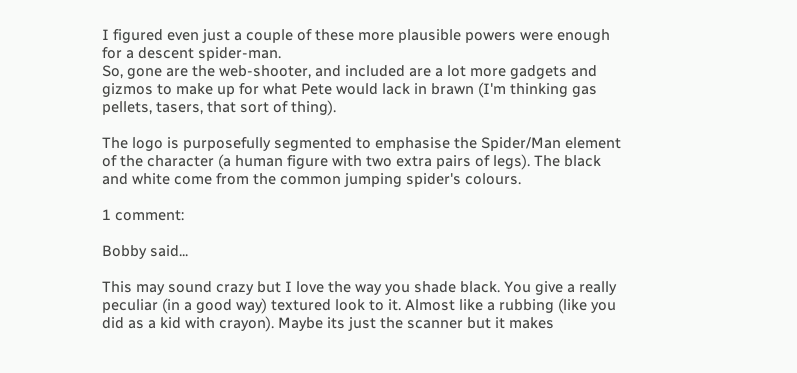I figured even just a couple of these more plausible powers were enough for a descent spider-man.
So, gone are the web-shooter, and included are a lot more gadgets and gizmos to make up for what Pete would lack in brawn (I'm thinking gas pellets, tasers, that sort of thing).

The logo is purposefully segmented to emphasise the Spider/Man element of the character (a human figure with two extra pairs of legs). The black and white come from the common jumping spider's colours.

1 comment:

Bobby said...

This may sound crazy but I love the way you shade black. You give a really peculiar (in a good way) textured look to it. Almost like a rubbing (like you did as a kid with crayon). Maybe its just the scanner but it makes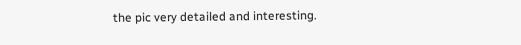the pic very detailed and interesting.